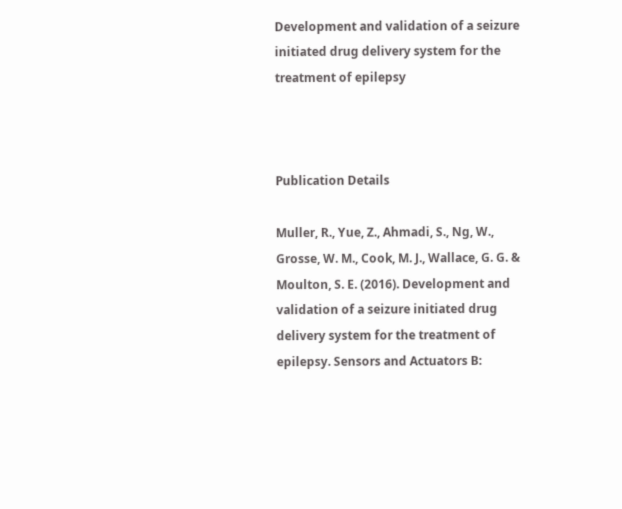Development and validation of a seizure initiated drug delivery system for the treatment of epilepsy



Publication Details

Muller, R., Yue, Z., Ahmadi, S., Ng, W., Grosse, W. M., Cook, M. J., Wallace, G. G. & Moulton, S. E. (2016). Development and validation of a seizure initiated drug delivery system for the treatment of epilepsy. Sensors and Actuators B: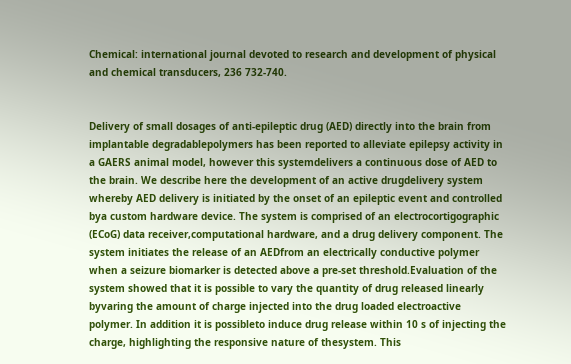Chemical: international journal devoted to research and development of physical and chemical transducers, 236 732-740.


Delivery of small dosages of anti-epileptic drug (AED) directly into the brain from implantable degradablepolymers has been reported to alleviate epilepsy activity in a GAERS animal model, however this systemdelivers a continuous dose of AED to the brain. We describe here the development of an active drugdelivery system whereby AED delivery is initiated by the onset of an epileptic event and controlled bya custom hardware device. The system is comprised of an electrocortigographic (ECoG) data receiver,computational hardware, and a drug delivery component. The system initiates the release of an AEDfrom an electrically conductive polymer when a seizure biomarker is detected above a pre-set threshold.Evaluation of the system showed that it is possible to vary the quantity of drug released linearly byvaring the amount of charge injected into the drug loaded electroactive polymer. In addition it is possibleto induce drug release within 10 s of injecting the charge, highlighting the responsive nature of thesystem. This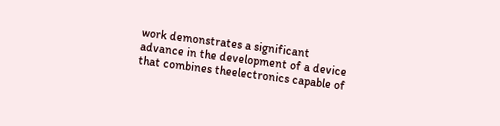work demonstrates a significant advance in the development of a device that combines theelectronics capable of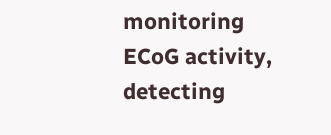monitoring ECoG activity, detecting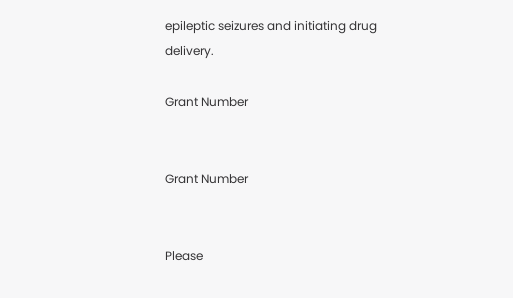epileptic seizures and initiating drug delivery.

Grant Number


Grant Number


Please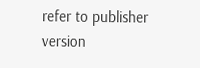refer to publisher version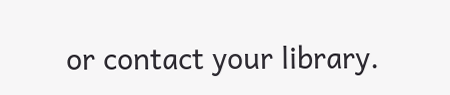or contact your library.